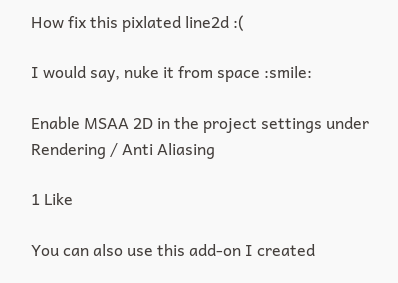How fix this pixlated line2d :(

I would say, nuke it from space :smile:

Enable MSAA 2D in the project settings under Rendering / Anti Aliasing

1 Like

You can also use this add-on I created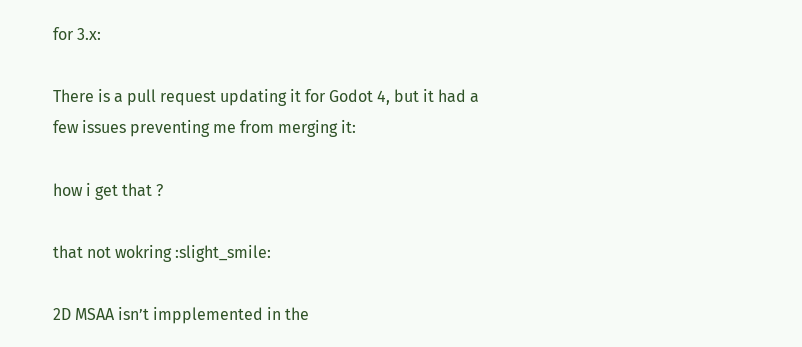for 3.x:

There is a pull request updating it for Godot 4, but it had a few issues preventing me from merging it:

how i get that ?

that not wokring :slight_smile:

2D MSAA isn’t impplemented in the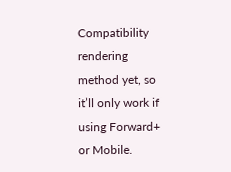Compatibility rendering method yet, so it’ll only work if using Forward+ or Mobile.